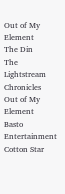Out of My Element
The Din
The Lightstream Chronicles
Out of My Element
Basto Entertainment
Cotton Star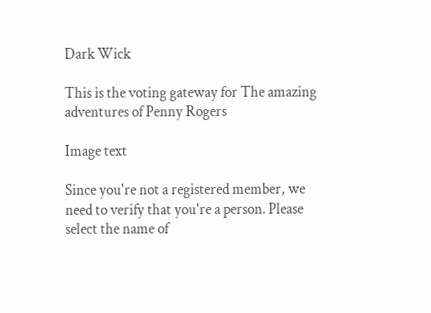Dark Wick

This is the voting gateway for The amazing adventures of Penny Rogers

Image text

Since you're not a registered member, we need to verify that you're a person. Please select the name of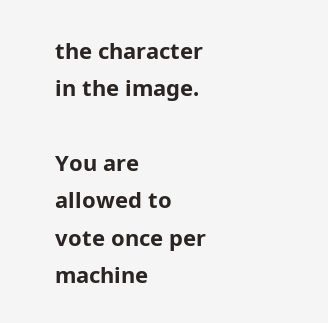the character in the image.

You are allowed to vote once per machine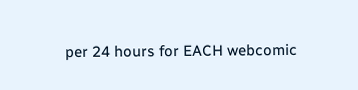per 24 hours for EACH webcomic